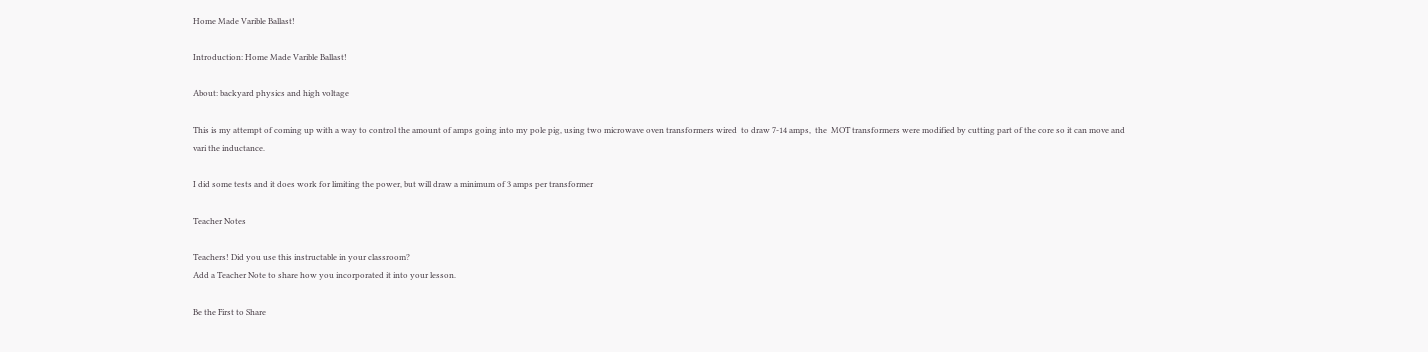Home Made Varible Ballast!

Introduction: Home Made Varible Ballast!

About: backyard physics and high voltage

This is my attempt of coming up with a way to control the amount of amps going into my pole pig, using two microwave oven transformers wired  to draw 7-14 amps,  the  MOT transformers were modified by cutting part of the core so it can move and vari the inductance.

I did some tests and it does work for limiting the power, but will draw a minimum of 3 amps per transformer

Teacher Notes

Teachers! Did you use this instructable in your classroom?
Add a Teacher Note to share how you incorporated it into your lesson.

Be the First to Share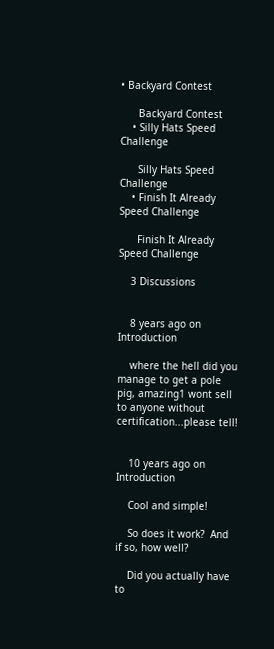• Backyard Contest

      Backyard Contest
    • Silly Hats Speed Challenge

      Silly Hats Speed Challenge
    • Finish It Already Speed Challenge

      Finish It Already Speed Challenge

    3 Discussions


    8 years ago on Introduction

    where the hell did you manage to get a pole pig, amazing1 wont sell to anyone without certification...please tell!


    10 years ago on Introduction

    Cool and simple!

    So does it work?  And if so, how well?

    Did you actually have to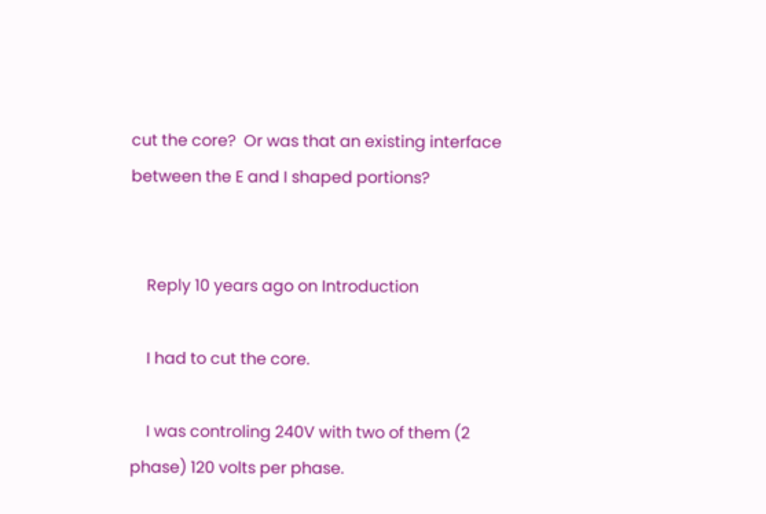cut the core?  Or was that an existing interface between the E and I shaped portions?


    Reply 10 years ago on Introduction

    I had to cut the core.

    I was controling 240V with two of them (2 phase) 120 volts per phase.